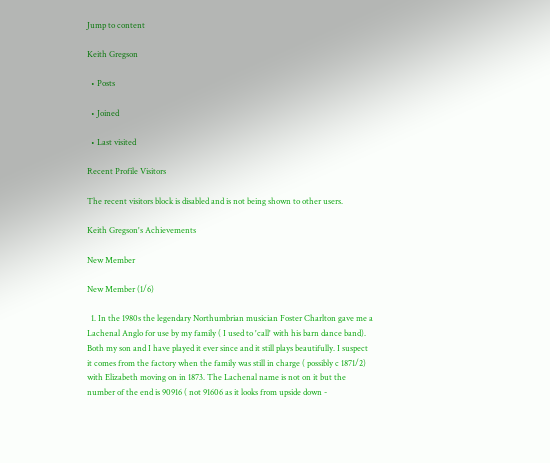Jump to content

Keith Gregson

  • Posts

  • Joined

  • Last visited

Recent Profile Visitors

The recent visitors block is disabled and is not being shown to other users.

Keith Gregson's Achievements

New Member

New Member (1/6)

  1. In the 1980s the legendary Northumbrian musician Foster Charlton gave me a Lachenal Anglo for use by my family ( I used to 'call' with his barn dance band). Both my son and I have played it ever since and it still plays beautifully. I suspect it comes from the factory when the family was still in charge ( possibly c 1871/2) with Elizabeth moving on in 1873. The Lachenal name is not on it but the number of the end is 90916 ( not 91606 as it looks from upside down -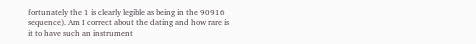fortunately the 1 is clearly legible as being in the 90916 sequence). Am I correct about the dating and how rare is it to have such an instrument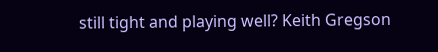still tight and playing well? Keith Gregson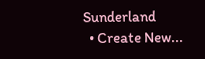Sunderland
  • Create New...